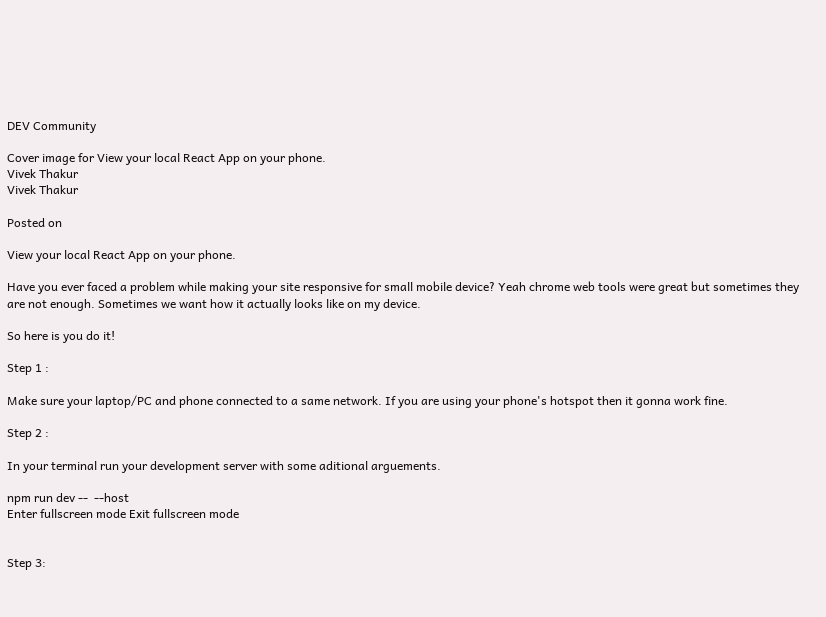DEV Community

Cover image for View your local React App on your phone.
Vivek Thakur
Vivek Thakur

Posted on

View your local React App on your phone.

Have you ever faced a problem while making your site responsive for small mobile device? Yeah chrome web tools were great but sometimes they are not enough. Sometimes we want how it actually looks like on my device.

So here is you do it!

Step 1 :

Make sure your laptop/PC and phone connected to a same network. If you are using your phone's hotspot then it gonna work fine.

Step 2 :

In your terminal run your development server with some aditional arguements.

npm run dev --  --host
Enter fullscreen mode Exit fullscreen mode


Step 3: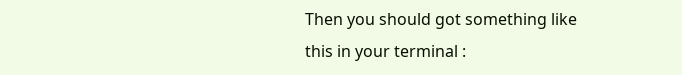Then you should got something like this in your terminal :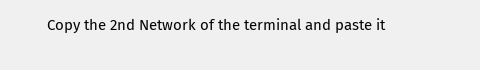Copy the 2nd Network of the terminal and paste it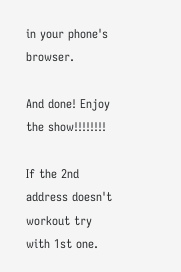in your phone's browser.

And done! Enjoy the show!!!!!!!!

If the 2nd address doesn't workout try with 1st one.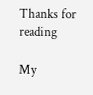Thanks for reading

My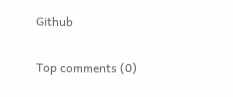Github

Top comments (0)